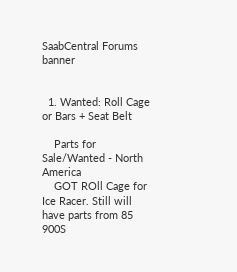SaabCentral Forums banner


  1. Wanted: Roll Cage or Bars + Seat Belt

    Parts for Sale/Wanted - North America
    GOT ROll Cage for Ice Racer. Still will have parts from 85 900S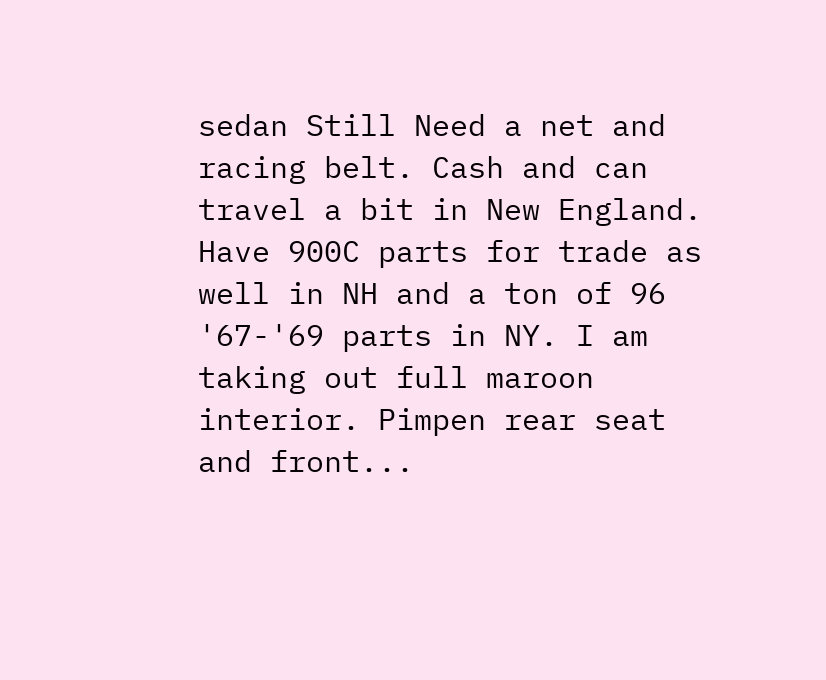sedan Still Need a net and racing belt. Cash and can travel a bit in New England. Have 900C parts for trade as well in NH and a ton of 96 '67-'69 parts in NY. I am taking out full maroon interior. Pimpen rear seat and front...